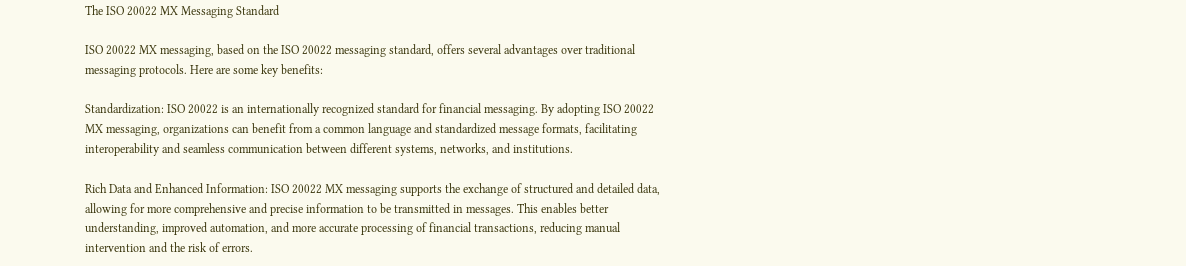The ISO 20022 MX Messaging Standard

ISO 20022 MX messaging, based on the ISO 20022 messaging standard, offers several advantages over traditional messaging protocols. Here are some key benefits:

Standardization: ISO 20022 is an internationally recognized standard for financial messaging. By adopting ISO 20022 MX messaging, organizations can benefit from a common language and standardized message formats, facilitating interoperability and seamless communication between different systems, networks, and institutions.

Rich Data and Enhanced Information: ISO 20022 MX messaging supports the exchange of structured and detailed data, allowing for more comprehensive and precise information to be transmitted in messages. This enables better understanding, improved automation, and more accurate processing of financial transactions, reducing manual intervention and the risk of errors.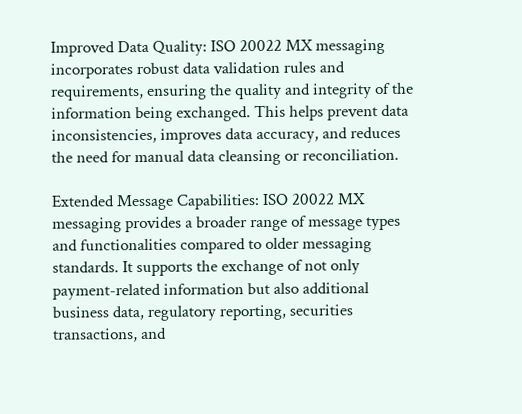Improved Data Quality: ISO 20022 MX messaging incorporates robust data validation rules and requirements, ensuring the quality and integrity of the information being exchanged. This helps prevent data inconsistencies, improves data accuracy, and reduces the need for manual data cleansing or reconciliation.

Extended Message Capabilities: ISO 20022 MX messaging provides a broader range of message types and functionalities compared to older messaging standards. It supports the exchange of not only payment-related information but also additional business data, regulatory reporting, securities transactions, and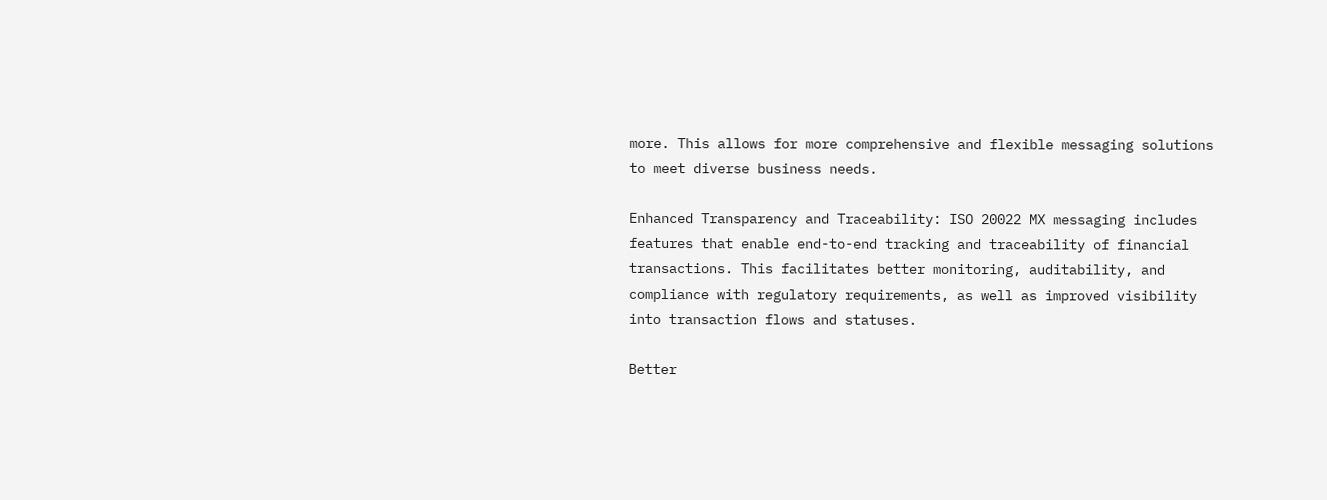more. This allows for more comprehensive and flexible messaging solutions to meet diverse business needs.

Enhanced Transparency and Traceability: ISO 20022 MX messaging includes features that enable end-to-end tracking and traceability of financial transactions. This facilitates better monitoring, auditability, and compliance with regulatory requirements, as well as improved visibility into transaction flows and statuses.

Better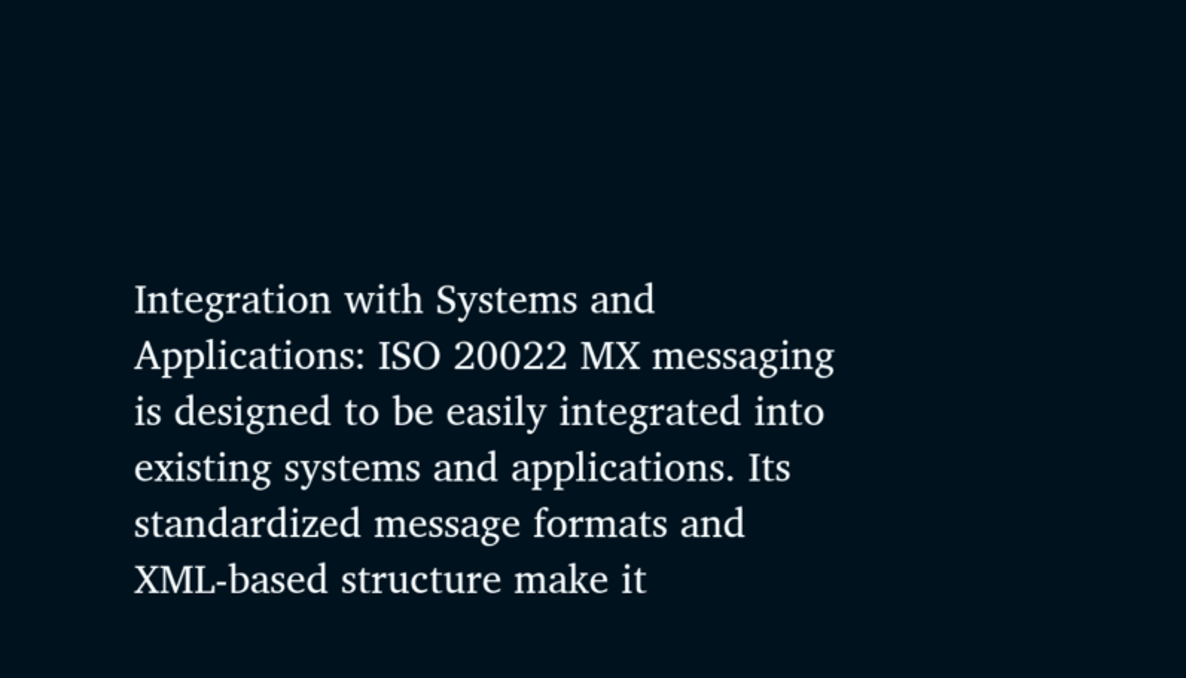Integration with Systems and Applications: ISO 20022 MX messaging is designed to be easily integrated into existing systems and applications. Its standardized message formats and XML-based structure make it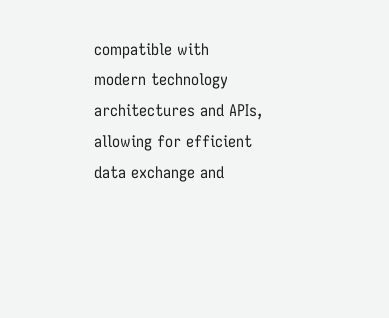compatible with modern technology architectures and APIs, allowing for efficient data exchange and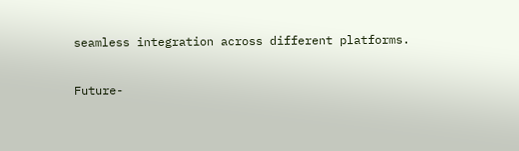seamless integration across different platforms.

Future-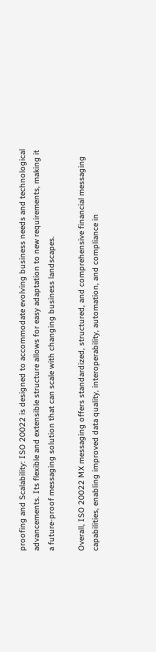proofing and Scalability: ISO 20022 is designed to accommodate evolving business needs and technological advancements. Its flexible and extensible structure allows for easy adaptation to new requirements, making it a future-proof messaging solution that can scale with changing business landscapes.

Overall, ISO 20022 MX messaging offers standardized, structured, and comprehensive financial messaging capabilities, enabling improved data quality, interoperability, automation, and compliance in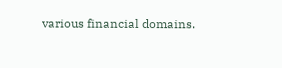various financial domains.